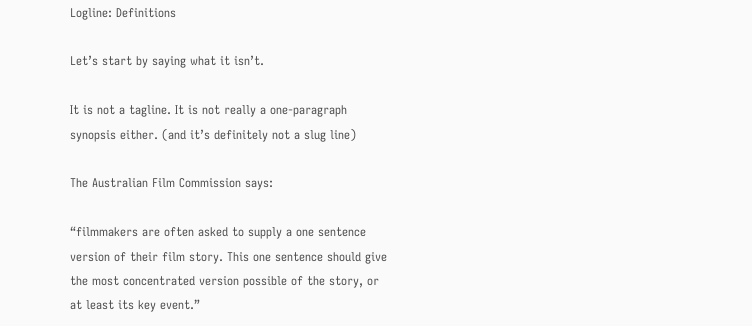Logline: Definitions

Let’s start by saying what it isn’t.

It is not a tagline. It is not really a one-paragraph synopsis either. (and it’s definitely not a slug line)

The Australian Film Commission says:

“filmmakers are often asked to supply a one sentence version of their film story. This one sentence should give the most concentrated version possible of the story, or at least its key event.”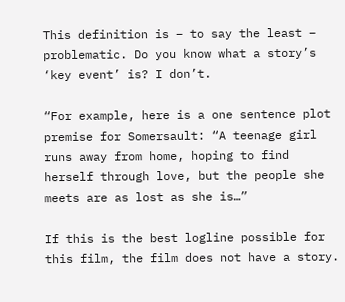This definition is – to say the least – problematic. Do you know what a story’s ‘key event’ is? I don’t.

“For example, here is a one sentence plot premise for Somersault: “A teenage girl runs away from home, hoping to find herself through love, but the people she meets are as lost as she is…”

If this is the best logline possible for this film, the film does not have a story.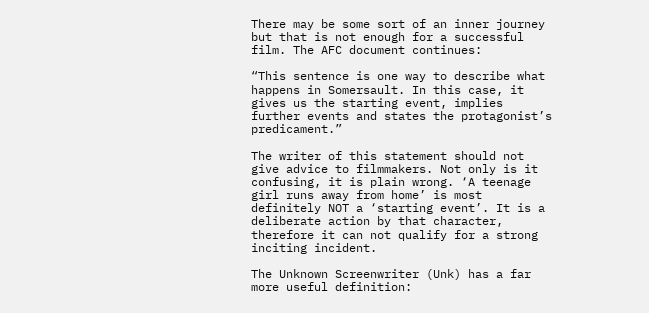There may be some sort of an inner journey but that is not enough for a successful film. The AFC document continues:

“This sentence is one way to describe what happens in Somersault. In this case, it gives us the starting event, implies further events and states the protagonist’s predicament.”

The writer of this statement should not give advice to filmmakers. Not only is it confusing, it is plain wrong. ‘A teenage girl runs away from home’ is most definitely NOT a ‘starting event’. It is a deliberate action by that character, therefore it can not qualify for a strong inciting incident.

The Unknown Screenwriter (Unk) has a far more useful definition: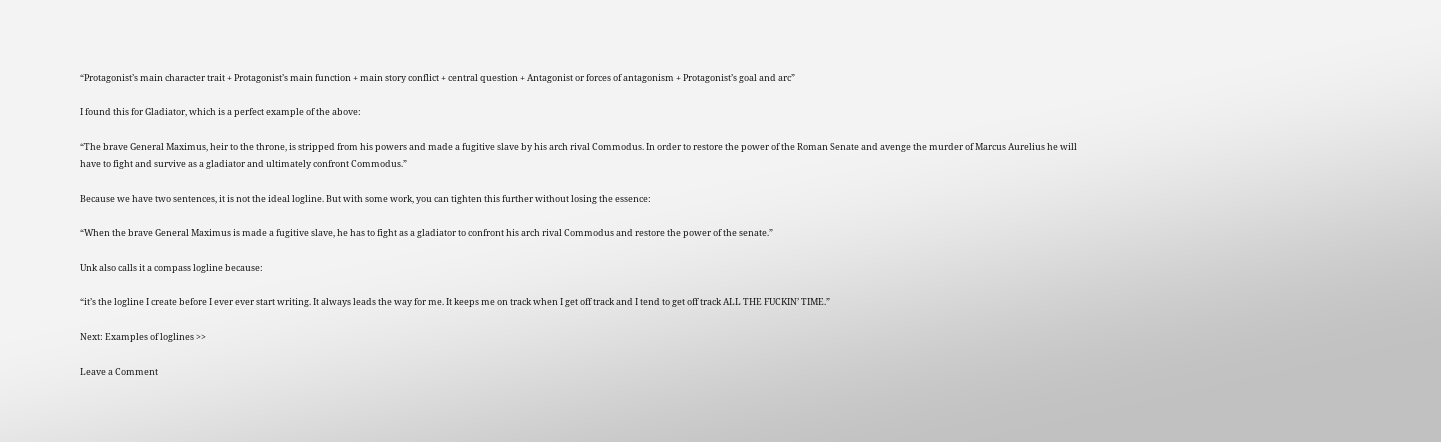“Protagonist’s main character trait + Protagonist’s main function + main story conflict + central question + Antagonist or forces of antagonism + Protagonist’s goal and arc”

I found this for Gladiator, which is a perfect example of the above:

“The brave General Maximus, heir to the throne, is stripped from his powers and made a fugitive slave by his arch rival Commodus. In order to restore the power of the Roman Senate and avenge the murder of Marcus Aurelius he will have to fight and survive as a gladiator and ultimately confront Commodus.”

Because we have two sentences, it is not the ideal logline. But with some work, you can tighten this further without losing the essence:

“When the brave General Maximus is made a fugitive slave, he has to fight as a gladiator to confront his arch rival Commodus and restore the power of the senate.”

Unk also calls it a compass logline because:

“it’s the logline I create before I ever ever start writing. It always leads the way for me. It keeps me on track when I get off track and I tend to get off track ALL THE FUCKIN’ TIME.”

Next: Examples of loglines >>

Leave a Comment